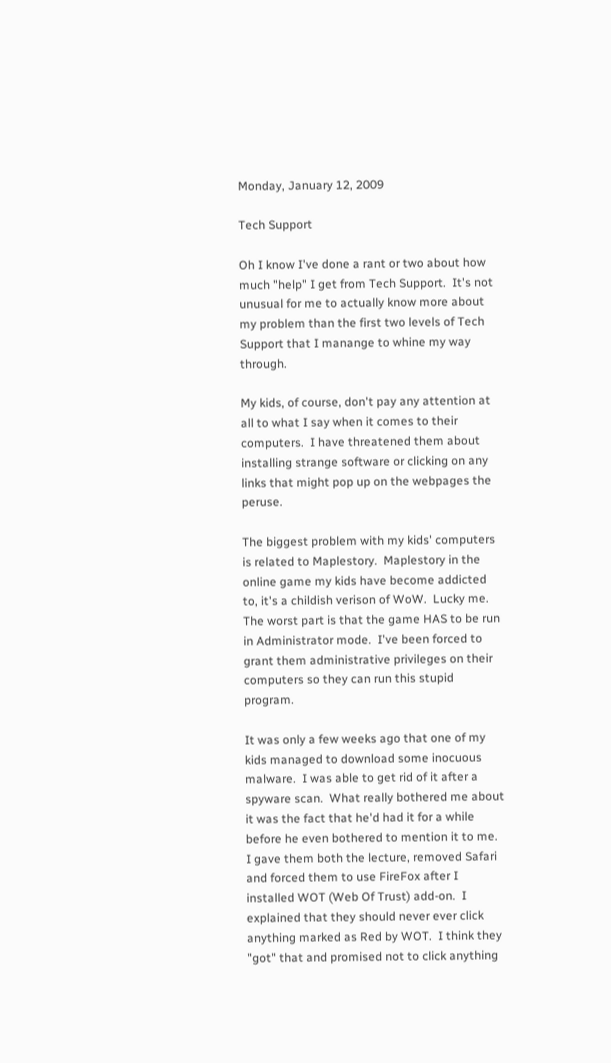Monday, January 12, 2009

Tech Support

Oh I know I've done a rant or two about how much "help" I get from Tech Support.  It's not unusual for me to actually know more about my problem than the first two levels of Tech Support that I manange to whine my way through.

My kids, of course, don't pay any attention at all to what I say when it comes to their computers.  I have threatened them about installing strange software or clicking on any links that might pop up on the webpages the peruse.

The biggest problem with my kids' computers is related to Maplestory.  Maplestory in the online game my kids have become addicted to, it's a childish verison of WoW.  Lucky me.  The worst part is that the game HAS to be run in Administrator mode.  I've been forced to grant them administrative privileges on their computers so they can run this stupid program.

It was only a few weeks ago that one of my kids managed to download some inocuous malware.  I was able to get rid of it after a spyware scan.  What really bothered me about it was the fact that he'd had it for a while before he even bothered to mention it to me.  I gave them both the lecture, removed Safari and forced them to use FireFox after I installed WOT (Web Of Trust) add-on.  I explained that they should never ever click anything marked as Red by WOT.  I think they "got" that and promised not to click anything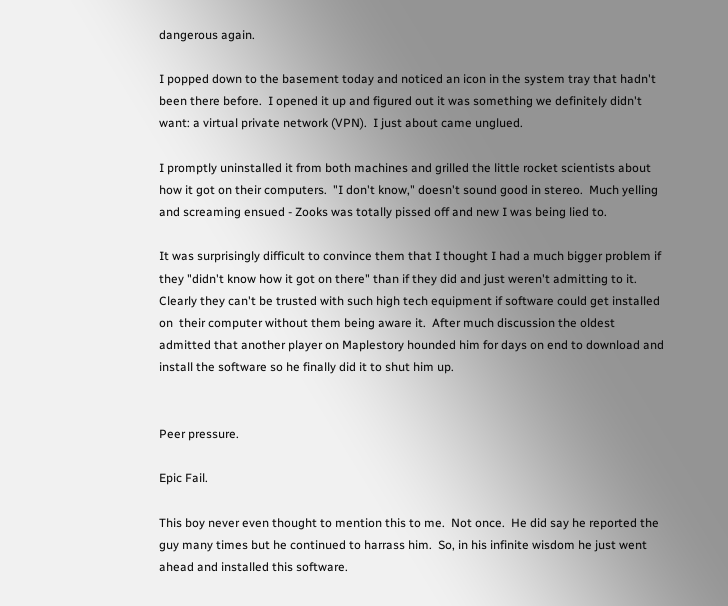dangerous again.

I popped down to the basement today and noticed an icon in the system tray that hadn't been there before.  I opened it up and figured out it was something we definitely didn't want: a virtual private network (VPN).  I just about came unglued.

I promptly uninstalled it from both machines and grilled the little rocket scientists about how it got on their computers.  "I don't know," doesn't sound good in stereo.  Much yelling and screaming ensued - Zooks was totally pissed off and new I was being lied to.

It was surprisingly difficult to convince them that I thought I had a much bigger problem if they "didn't know how it got on there" than if they did and just weren't admitting to it.  Clearly they can't be trusted with such high tech equipment if software could get installed on  their computer without them being aware it.  After much discussion the oldest admitted that another player on Maplestory hounded him for days on end to download and install the software so he finally did it to shut him up.


Peer pressure.

Epic Fail.

This boy never even thought to mention this to me.  Not once.  He did say he reported the guy many times but he continued to harrass him.  So, in his infinite wisdom he just went ahead and installed this software.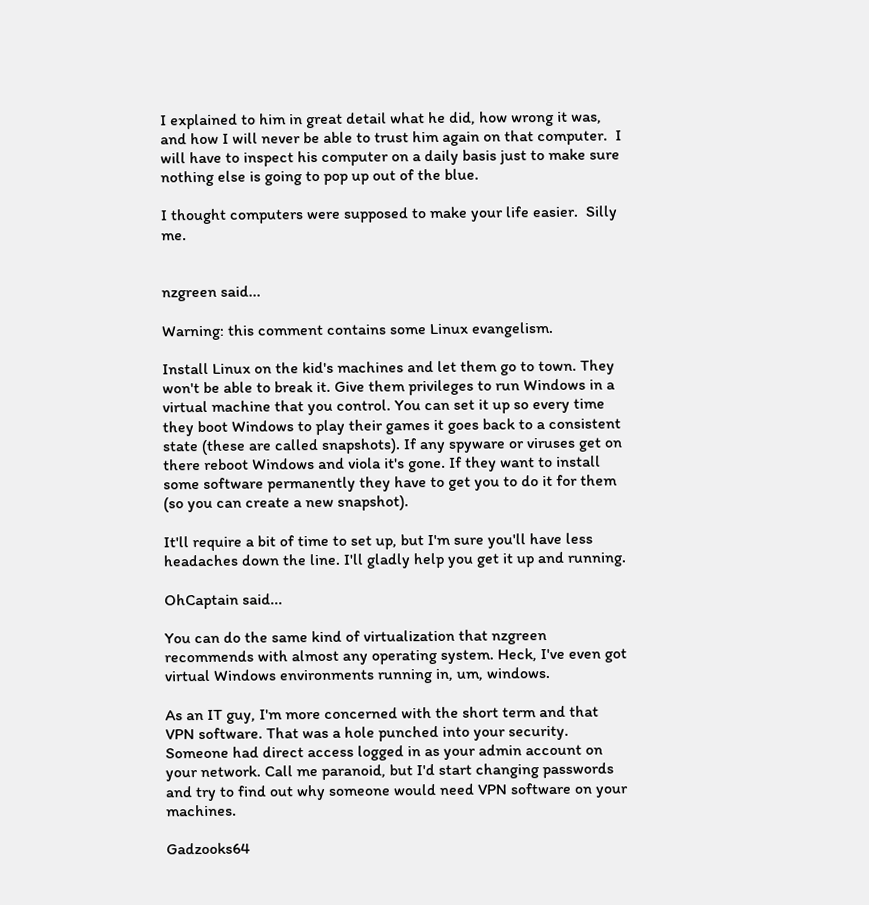I explained to him in great detail what he did, how wrong it was, and how I will never be able to trust him again on that computer.  I will have to inspect his computer on a daily basis just to make sure nothing else is going to pop up out of the blue.

I thought computers were supposed to make your life easier.  Silly me.


nzgreen said...

Warning: this comment contains some Linux evangelism.

Install Linux on the kid's machines and let them go to town. They won't be able to break it. Give them privileges to run Windows in a virtual machine that you control. You can set it up so every time they boot Windows to play their games it goes back to a consistent state (these are called snapshots). If any spyware or viruses get on there reboot Windows and viola it's gone. If they want to install some software permanently they have to get you to do it for them (so you can create a new snapshot).

It'll require a bit of time to set up, but I'm sure you'll have less headaches down the line. I'll gladly help you get it up and running.

OhCaptain said...

You can do the same kind of virtualization that nzgreen recommends with almost any operating system. Heck, I've even got virtual Windows environments running in, um, windows.

As an IT guy, I'm more concerned with the short term and that VPN software. That was a hole punched into your security. Someone had direct access logged in as your admin account on your network. Call me paranoid, but I'd start changing passwords and try to find out why someone would need VPN software on your machines.

Gadzooks64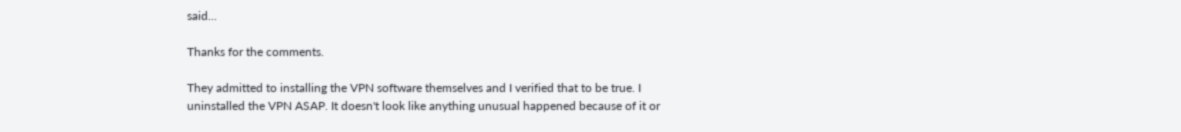said...

Thanks for the comments.

They admitted to installing the VPN software themselves and I verified that to be true. I uninstalled the VPN ASAP. It doesn't look like anything unusual happened because of it or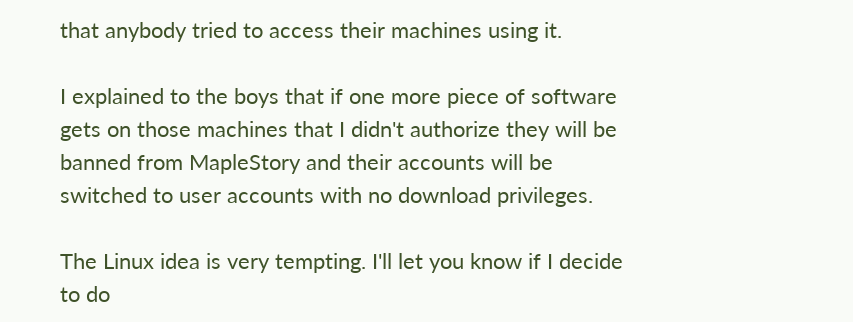that anybody tried to access their machines using it.

I explained to the boys that if one more piece of software gets on those machines that I didn't authorize they will be banned from MapleStory and their accounts will be switched to user accounts with no download privileges.

The Linux idea is very tempting. I'll let you know if I decide to do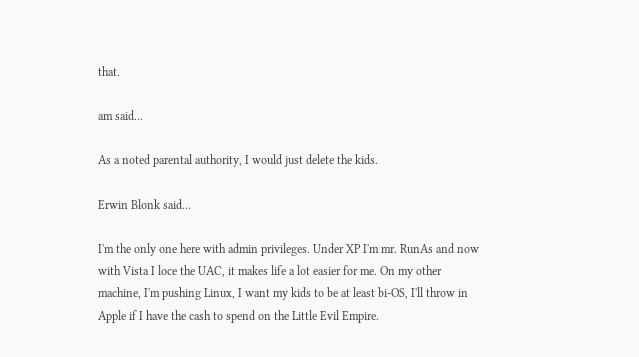that.

am said...

As a noted parental authority, I would just delete the kids.

Erwin Blonk said...

I'm the only one here with admin privileges. Under XP I'm mr. RunAs and now with Vista I loce the UAC, it makes life a lot easier for me. On my other machine, I'm pushing Linux, I want my kids to be at least bi-OS, I'll throw in Apple if I have the cash to spend on the Little Evil Empire.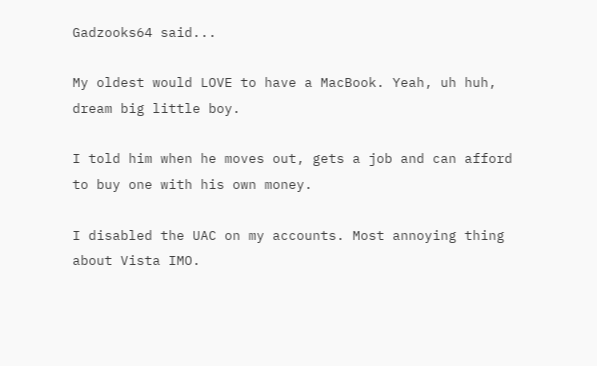Gadzooks64 said...

My oldest would LOVE to have a MacBook. Yeah, uh huh, dream big little boy.

I told him when he moves out, gets a job and can afford to buy one with his own money.

I disabled the UAC on my accounts. Most annoying thing about Vista IMO.